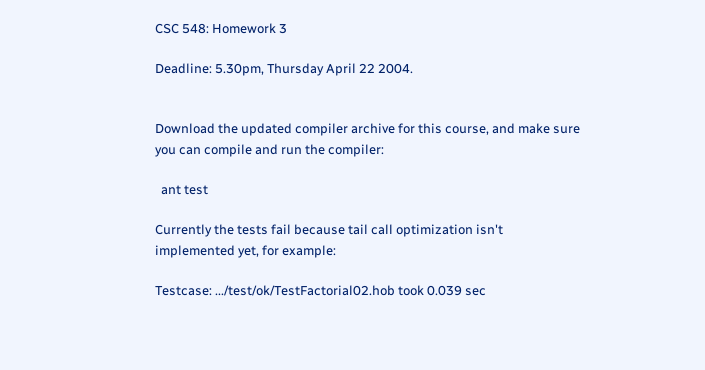CSC 548: Homework 3

Deadline: 5.30pm, Thursday April 22 2004.


Download the updated compiler archive for this course, and make sure you can compile and run the compiler:

  ant test

Currently the tests fail because tail call optimization isn't implemented yet, for example:

Testcase: .../test/ok/TestFactorial02.hob took 0.039 sec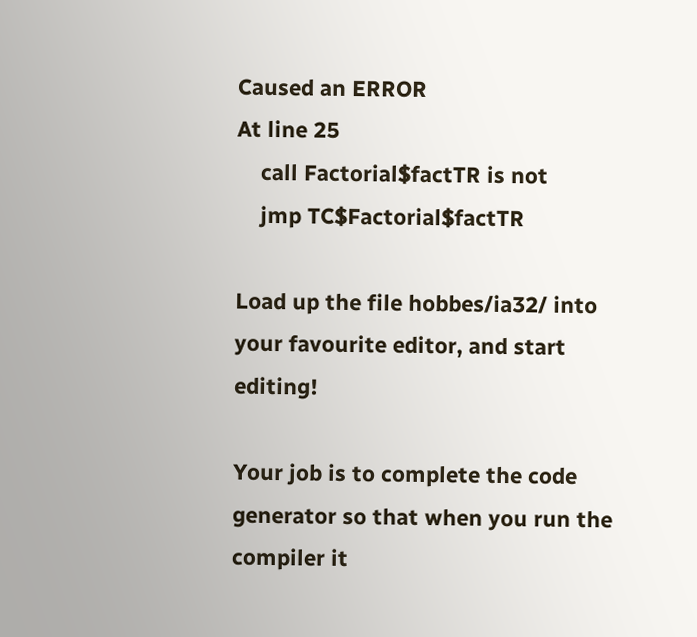Caused an ERROR
At line 25
    call Factorial$factTR is not
    jmp TC$Factorial$factTR

Load up the file hobbes/ia32/ into your favourite editor, and start editing!

Your job is to complete the code generator so that when you run the compiler it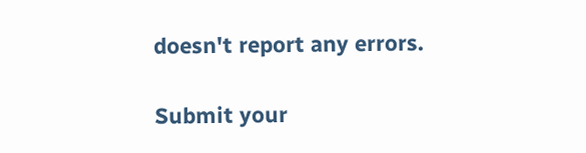doesn't report any errors.

Submit your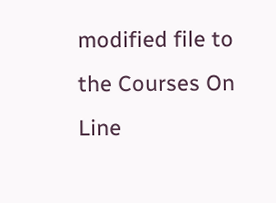modified file to the Courses On Line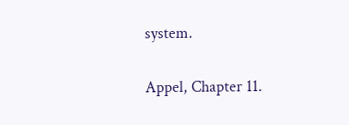system.


Appel, Chapter 11.